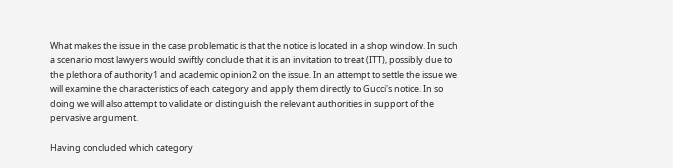What makes the issue in the case problematic is that the notice is located in a shop window. In such a scenario most lawyers would swiftly conclude that it is an invitation to treat (ITT), possibly due to the plethora of authority1 and academic opinion2 on the issue. In an attempt to settle the issue we will examine the characteristics of each category and apply them directly to Gucci's notice. In so doing we will also attempt to validate or distinguish the relevant authorities in support of the pervasive argument.

Having concluded which category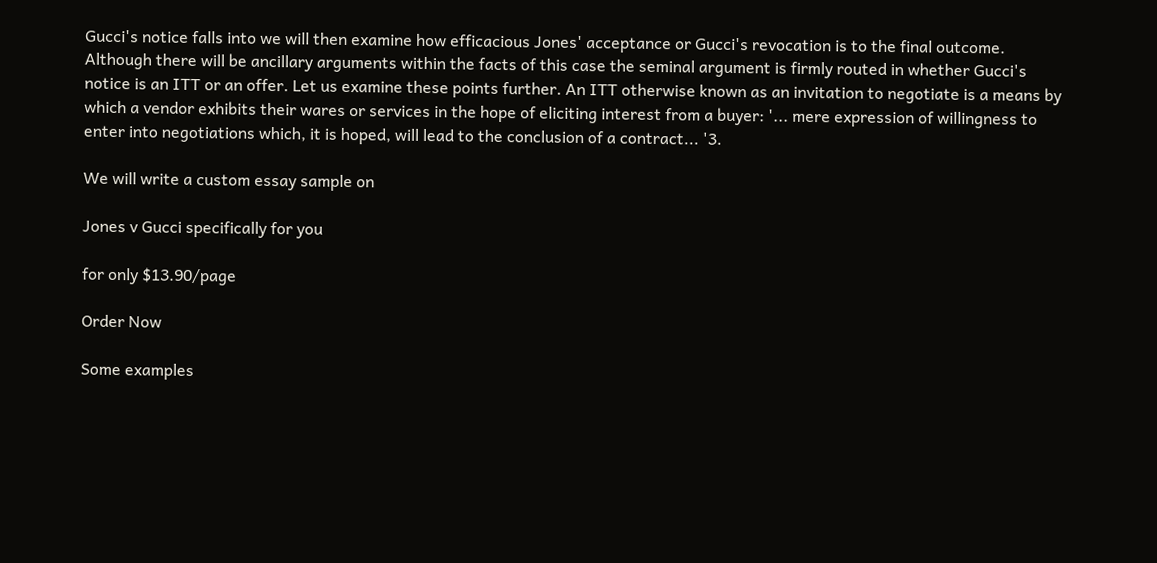Gucci's notice falls into we will then examine how efficacious Jones' acceptance or Gucci's revocation is to the final outcome. Although there will be ancillary arguments within the facts of this case the seminal argument is firmly routed in whether Gucci's notice is an ITT or an offer. Let us examine these points further. An ITT otherwise known as an invitation to negotiate is a means by which a vendor exhibits their wares or services in the hope of eliciting interest from a buyer: '... mere expression of willingness to enter into negotiations which, it is hoped, will lead to the conclusion of a contract... '3.

We will write a custom essay sample on

Jones v Gucci specifically for you

for only $13.90/page

Order Now

Some examples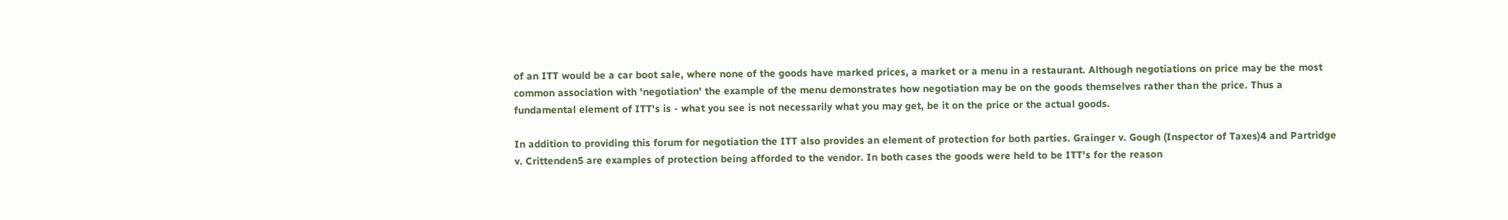of an ITT would be a car boot sale, where none of the goods have marked prices, a market or a menu in a restaurant. Although negotiations on price may be the most common association with 'negotiation' the example of the menu demonstrates how negotiation may be on the goods themselves rather than the price. Thus a fundamental element of ITT's is - what you see is not necessarily what you may get, be it on the price or the actual goods.

In addition to providing this forum for negotiation the ITT also provides an element of protection for both parties. Grainger v. Gough (Inspector of Taxes)4 and Partridge v. Crittenden5 are examples of protection being afforded to the vendor. In both cases the goods were held to be ITT's for the reason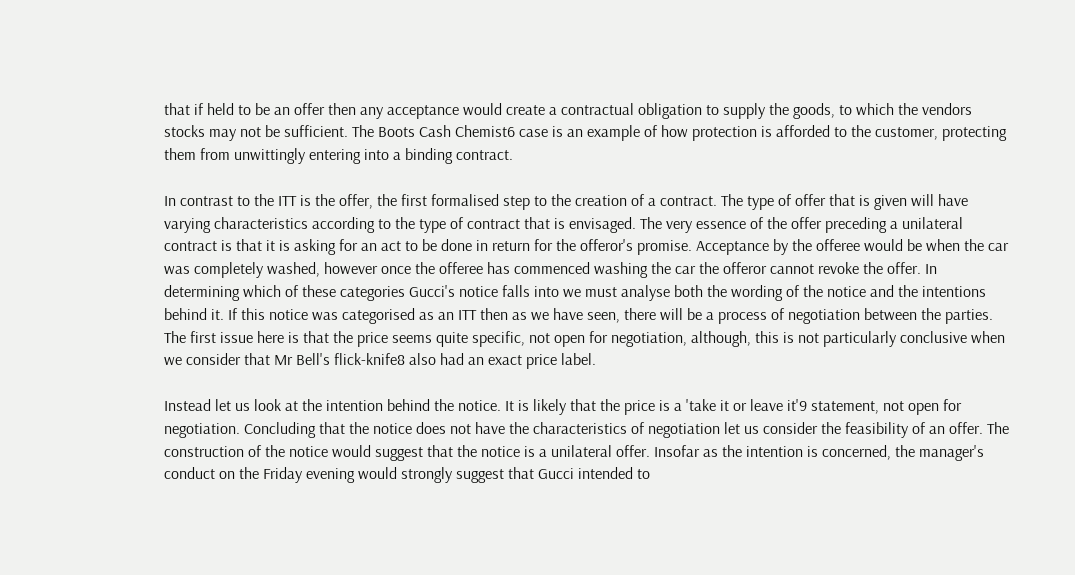that if held to be an offer then any acceptance would create a contractual obligation to supply the goods, to which the vendors stocks may not be sufficient. The Boots Cash Chemist6 case is an example of how protection is afforded to the customer, protecting them from unwittingly entering into a binding contract.

In contrast to the ITT is the offer, the first formalised step to the creation of a contract. The type of offer that is given will have varying characteristics according to the type of contract that is envisaged. The very essence of the offer preceding a unilateral contract is that it is asking for an act to be done in return for the offeror's promise. Acceptance by the offeree would be when the car was completely washed, however once the offeree has commenced washing the car the offeror cannot revoke the offer. In determining which of these categories Gucci's notice falls into we must analyse both the wording of the notice and the intentions behind it. If this notice was categorised as an ITT then as we have seen, there will be a process of negotiation between the parties. The first issue here is that the price seems quite specific, not open for negotiation, although, this is not particularly conclusive when we consider that Mr Bell's flick-knife8 also had an exact price label.

Instead let us look at the intention behind the notice. It is likely that the price is a 'take it or leave it'9 statement, not open for negotiation. Concluding that the notice does not have the characteristics of negotiation let us consider the feasibility of an offer. The construction of the notice would suggest that the notice is a unilateral offer. Insofar as the intention is concerned, the manager's conduct on the Friday evening would strongly suggest that Gucci intended to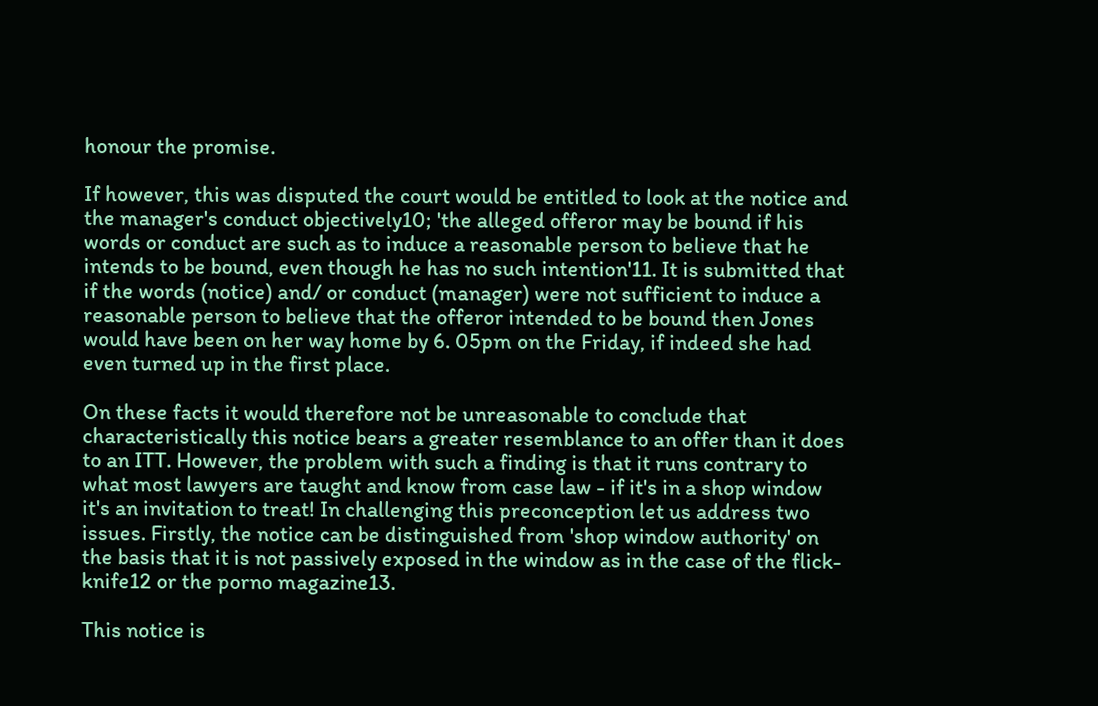honour the promise.

If however, this was disputed the court would be entitled to look at the notice and the manager's conduct objectively10; 'the alleged offeror may be bound if his words or conduct are such as to induce a reasonable person to believe that he intends to be bound, even though he has no such intention'11. It is submitted that if the words (notice) and/ or conduct (manager) were not sufficient to induce a reasonable person to believe that the offeror intended to be bound then Jones would have been on her way home by 6. 05pm on the Friday, if indeed she had even turned up in the first place.

On these facts it would therefore not be unreasonable to conclude that characteristically this notice bears a greater resemblance to an offer than it does to an ITT. However, the problem with such a finding is that it runs contrary to what most lawyers are taught and know from case law - if it's in a shop window it's an invitation to treat! In challenging this preconception let us address two issues. Firstly, the notice can be distinguished from 'shop window authority' on the basis that it is not passively exposed in the window as in the case of the flick-knife12 or the porno magazine13.

This notice is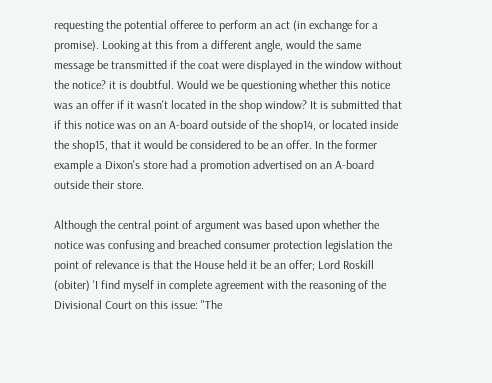requesting the potential offeree to perform an act (in exchange for a promise). Looking at this from a different angle, would the same message be transmitted if the coat were displayed in the window without the notice? it is doubtful. Would we be questioning whether this notice was an offer if it wasn't located in the shop window? It is submitted that if this notice was on an A-board outside of the shop14, or located inside the shop15, that it would be considered to be an offer. In the former example a Dixon's store had a promotion advertised on an A-board outside their store.

Although the central point of argument was based upon whether the notice was confusing and breached consumer protection legislation the point of relevance is that the House held it be an offer; Lord Roskill (obiter) 'I find myself in complete agreement with the reasoning of the Divisional Court on this issue: "The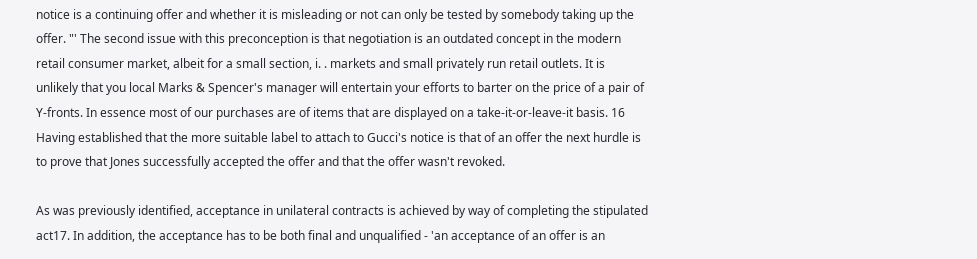notice is a continuing offer and whether it is misleading or not can only be tested by somebody taking up the offer. "' The second issue with this preconception is that negotiation is an outdated concept in the modern retail consumer market, albeit for a small section, i. . markets and small privately run retail outlets. It is unlikely that you local Marks & Spencer's manager will entertain your efforts to barter on the price of a pair of Y-fronts. In essence most of our purchases are of items that are displayed on a take-it-or-leave-it basis. 16 Having established that the more suitable label to attach to Gucci's notice is that of an offer the next hurdle is to prove that Jones successfully accepted the offer and that the offer wasn't revoked.

As was previously identified, acceptance in unilateral contracts is achieved by way of completing the stipulated act17. In addition, the acceptance has to be both final and unqualified - 'an acceptance of an offer is an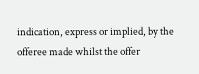indication, express or implied, by the offeree made whilst the offer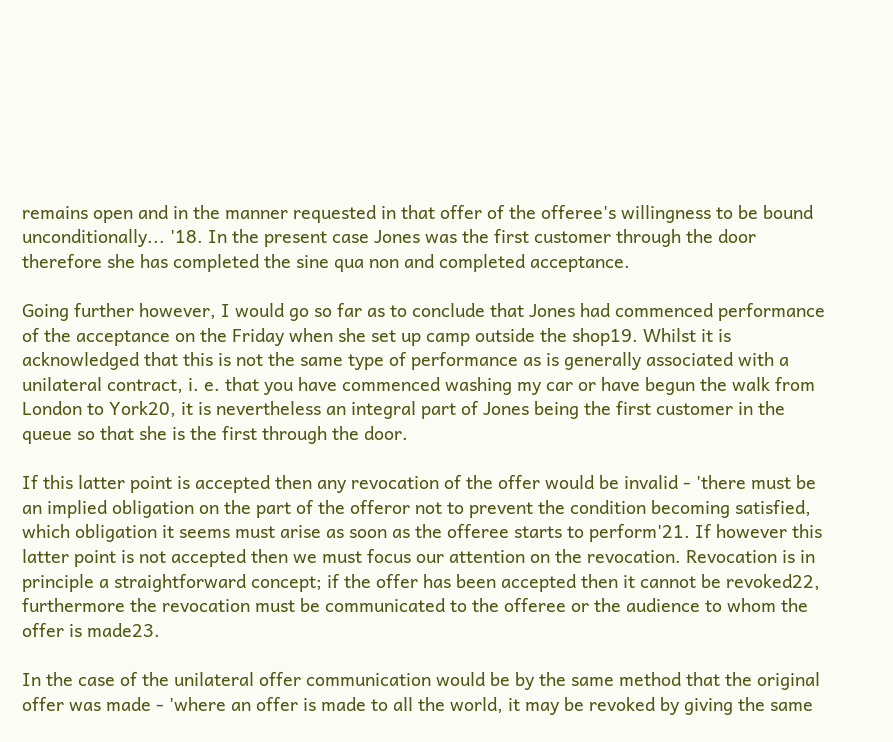remains open and in the manner requested in that offer of the offeree's willingness to be bound unconditionally... '18. In the present case Jones was the first customer through the door therefore she has completed the sine qua non and completed acceptance.

Going further however, I would go so far as to conclude that Jones had commenced performance of the acceptance on the Friday when she set up camp outside the shop19. Whilst it is acknowledged that this is not the same type of performance as is generally associated with a unilateral contract, i. e. that you have commenced washing my car or have begun the walk from London to York20, it is nevertheless an integral part of Jones being the first customer in the queue so that she is the first through the door.

If this latter point is accepted then any revocation of the offer would be invalid - 'there must be an implied obligation on the part of the offeror not to prevent the condition becoming satisfied, which obligation it seems must arise as soon as the offeree starts to perform'21. If however this latter point is not accepted then we must focus our attention on the revocation. Revocation is in principle a straightforward concept; if the offer has been accepted then it cannot be revoked22, furthermore the revocation must be communicated to the offeree or the audience to whom the offer is made23.

In the case of the unilateral offer communication would be by the same method that the original offer was made - 'where an offer is made to all the world, it may be revoked by giving the same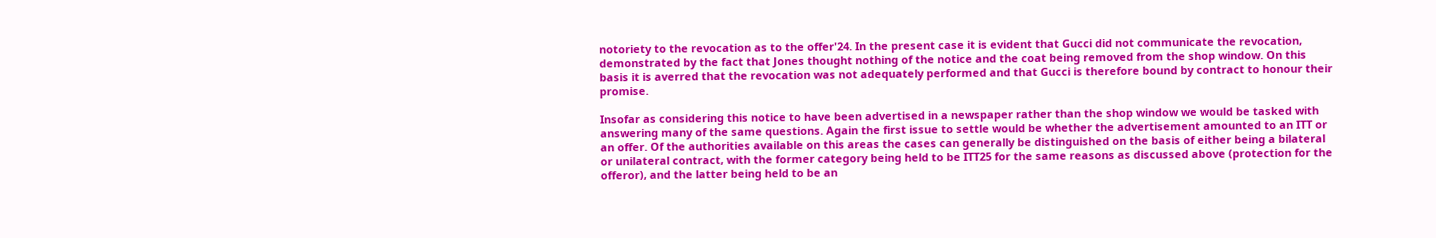notoriety to the revocation as to the offer'24. In the present case it is evident that Gucci did not communicate the revocation, demonstrated by the fact that Jones thought nothing of the notice and the coat being removed from the shop window. On this basis it is averred that the revocation was not adequately performed and that Gucci is therefore bound by contract to honour their promise.

Insofar as considering this notice to have been advertised in a newspaper rather than the shop window we would be tasked with answering many of the same questions. Again the first issue to settle would be whether the advertisement amounted to an ITT or an offer. Of the authorities available on this areas the cases can generally be distinguished on the basis of either being a bilateral or unilateral contract, with the former category being held to be ITT25 for the same reasons as discussed above (protection for the offeror), and the latter being held to be an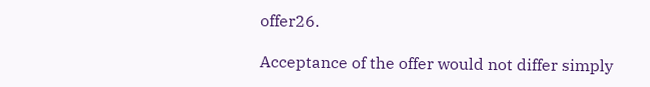offer26.

Acceptance of the offer would not differ simply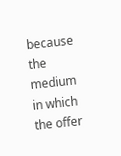because the medium in which the offer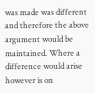was made was different and therefore the above argument would be maintained. Where a difference would arise however is on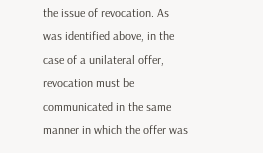the issue of revocation. As was identified above, in the case of a unilateral offer, revocation must be communicated in the same manner in which the offer was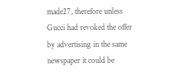made27, therefore unless Gucci had revoked the offer by advertising in the same newspaper it could be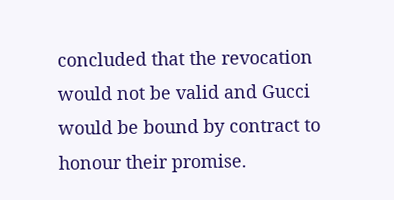concluded that the revocation would not be valid and Gucci would be bound by contract to honour their promise.